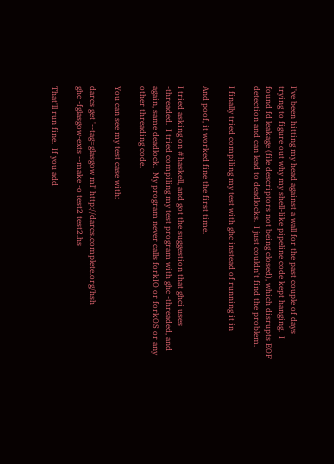I've been hitting my head against a wall for the past couple of days
trying to figure out why my shell-like pipeline code kept hanging.  I
found fd leakage (file descriptors not being closed), which disrupts EOF
detection and can lead to deadlocks.  I just couldn't find the problem.

I finally tried compiling my test with ghc instead of running it in

And poof, it worked fine the first time.

I tried asking on #haskell, and got the suggestion that ghci uses
-threaded.  I tried compiling my test program with ghc -threaded, and
again, same deadlock.  My program never calls forkIO or forkOS or any
other threading code.

You can see my test case with:

darcs get '--tag=glasgow ml' http://darcs.complete.org/hsh
ghc -fglasgow-exts --make -o test2 test2.hs

That'll run fine.  If you add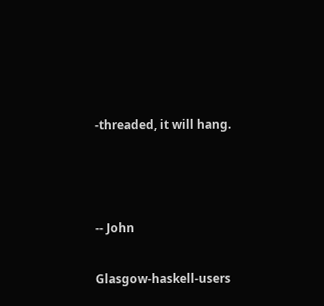-threaded, it will hang.



-- John

Glasgow-haskell-users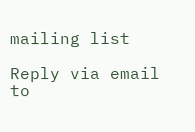mailing list

Reply via email to